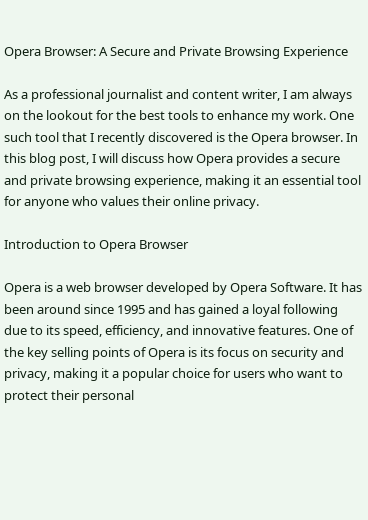Opera Browser: A Secure and Private Browsing Experience

As a professional journalist and content writer, I am always on the lookout for the best tools to enhance my work. One such tool that I recently discovered is the Opera browser. In this blog post, I will discuss how Opera provides a secure and private browsing experience, making it an essential tool for anyone who values their online privacy.

Introduction to Opera Browser

Opera is a web browser developed by Opera Software. It has been around since 1995 and has gained a loyal following due to its speed, efficiency, and innovative features. One of the key selling points of Opera is its focus on security and privacy, making it a popular choice for users who want to protect their personal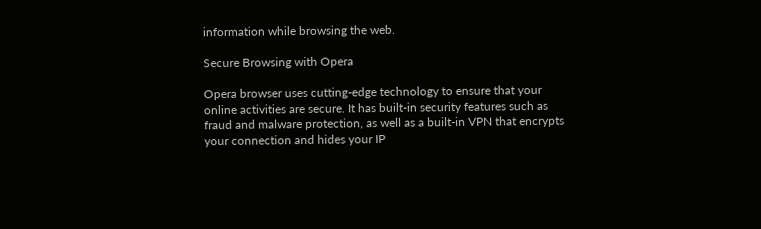information while browsing the web.

Secure Browsing with Opera

Opera browser uses cutting-edge technology to ensure that your online activities are secure. It has built-in security features such as fraud and malware protection, as well as a built-in VPN that encrypts your connection and hides your IP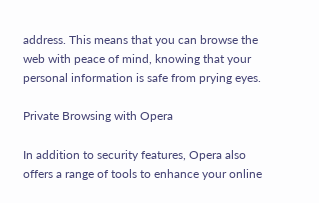address. This means that you can browse the web with peace of mind, knowing that your personal information is safe from prying eyes.

Private Browsing with Opera

In addition to security features, Opera also offers a range of tools to enhance your online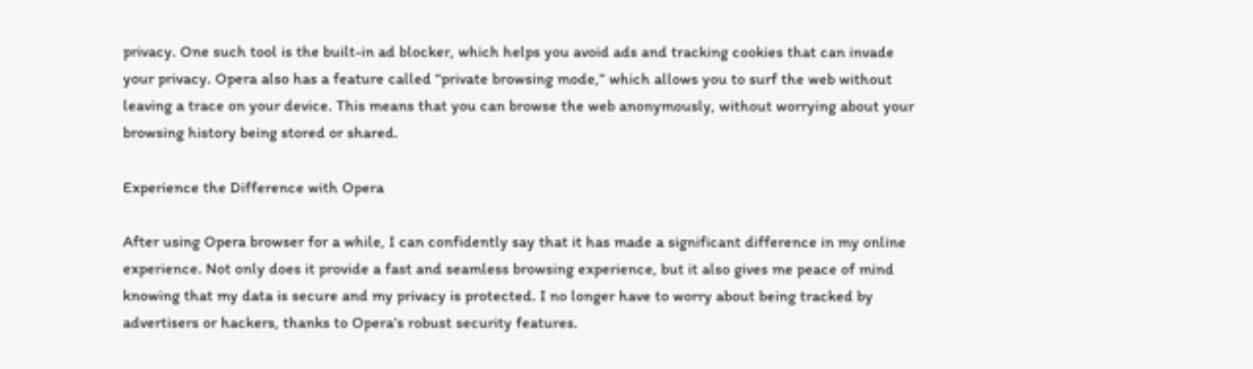privacy. One such tool is the built-in ad blocker, which helps you avoid ads and tracking cookies that can invade your privacy. Opera also has a feature called “private browsing mode,” which allows you to surf the web without leaving a trace on your device. This means that you can browse the web anonymously, without worrying about your browsing history being stored or shared.

Experience the Difference with Opera

After using Opera browser for a while, I can confidently say that it has made a significant difference in my online experience. Not only does it provide a fast and seamless browsing experience, but it also gives me peace of mind knowing that my data is secure and my privacy is protected. I no longer have to worry about being tracked by advertisers or hackers, thanks to Opera’s robust security features.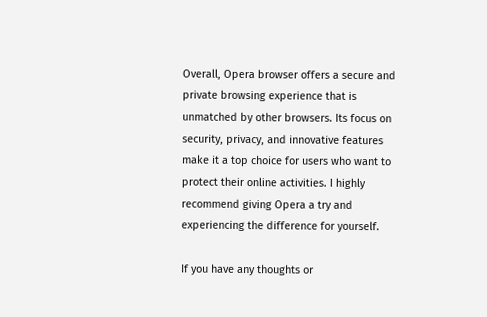Overall, Opera browser offers a secure and private browsing experience that is unmatched by other browsers. Its focus on security, privacy, and innovative features make it a top choice for users who want to protect their online activities. I highly recommend giving Opera a try and experiencing the difference for yourself.

If you have any thoughts or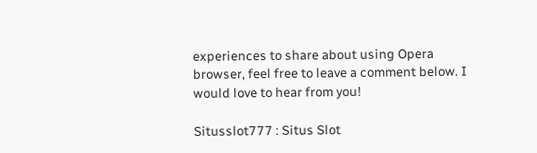experiences to share about using Opera browser, feel free to leave a comment below. I would love to hear from you!

Situsslot777 : Situs Slot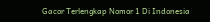Gacor Terlengkap Nomor 1 Di Indonesia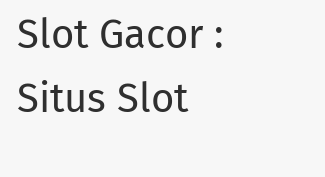Slot Gacor : Situs Slot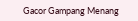Gacor Gampang Menang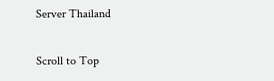Server Thailand

Scroll to Top